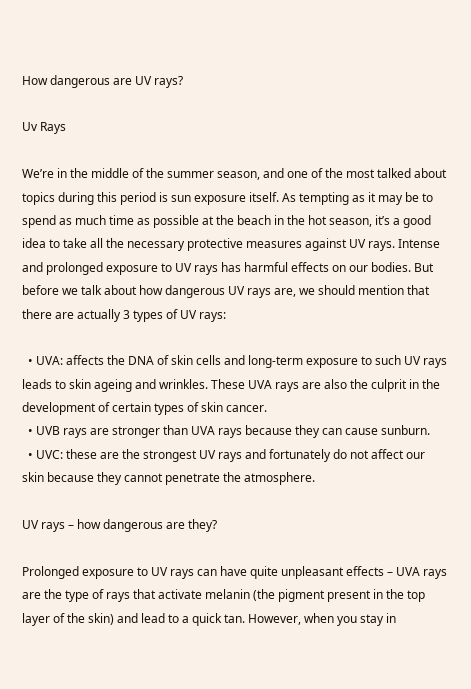How dangerous are UV rays?

Uv Rays

We’re in the middle of the summer season, and one of the most talked about topics during this period is sun exposure itself. As tempting as it may be to spend as much time as possible at the beach in the hot season, it’s a good idea to take all the necessary protective measures against UV rays. Intense and prolonged exposure to UV rays has harmful effects on our bodies. But before we talk about how dangerous UV rays are, we should mention that there are actually 3 types of UV rays:

  • UVA: affects the DNA of skin cells and long-term exposure to such UV rays leads to skin ageing and wrinkles. These UVA rays are also the culprit in the development of certain types of skin cancer.
  • UVB rays are stronger than UVA rays because they can cause sunburn.
  • UVC: these are the strongest UV rays and fortunately do not affect our skin because they cannot penetrate the atmosphere.

UV rays – how dangerous are they?

Prolonged exposure to UV rays can have quite unpleasant effects – UVA rays are the type of rays that activate melanin (the pigment present in the top layer of the skin) and lead to a quick tan. However, when you stay in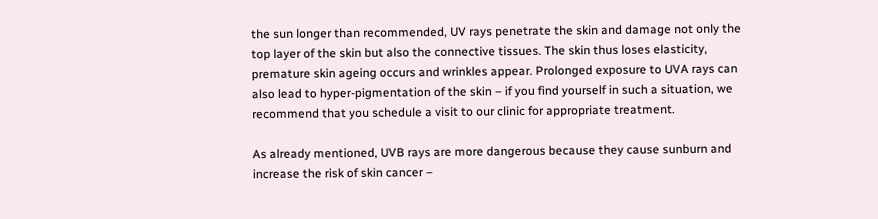the sun longer than recommended, UV rays penetrate the skin and damage not only the top layer of the skin but also the connective tissues. The skin thus loses elasticity, premature skin ageing occurs and wrinkles appear. Prolonged exposure to UVA rays can also lead to hyper-pigmentation of the skin – if you find yourself in such a situation, we recommend that you schedule a visit to our clinic for appropriate treatment.

As already mentioned, UVB rays are more dangerous because they cause sunburn and increase the risk of skin cancer –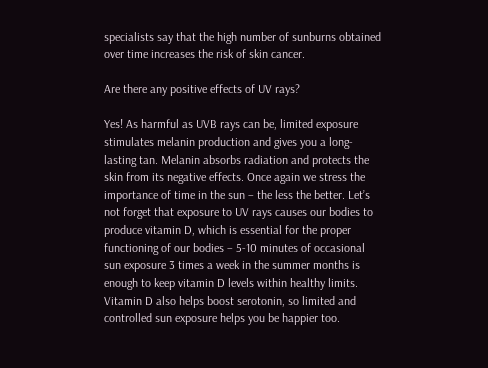specialists say that the high number of sunburns obtained over time increases the risk of skin cancer.

Are there any positive effects of UV rays?

Yes! As harmful as UVB rays can be, limited exposure stimulates melanin production and gives you a long-lasting tan. Melanin absorbs radiation and protects the skin from its negative effects. Once again we stress the importance of time in the sun – the less the better. Let’s not forget that exposure to UV rays causes our bodies to produce vitamin D, which is essential for the proper functioning of our bodies – 5-10 minutes of occasional sun exposure 3 times a week in the summer months is enough to keep vitamin D levels within healthy limits. Vitamin D also helps boost serotonin, so limited and controlled sun exposure helps you be happier too.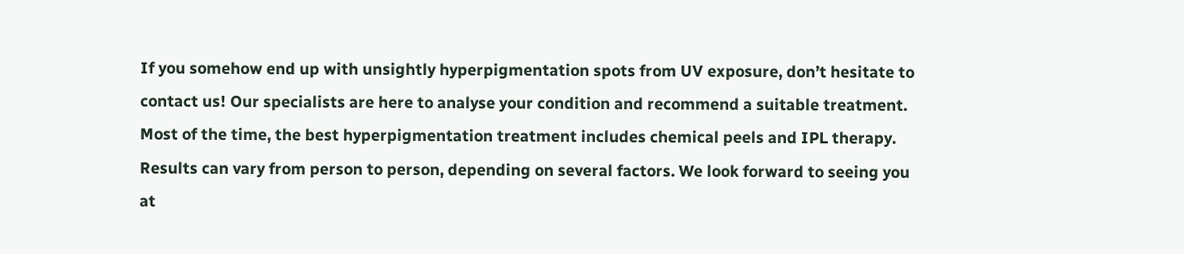If you somehow end up with unsightly hyperpigmentation spots from UV exposure, don’t hesitate to contact us! Our specialists are here to analyse your condition and recommend a suitable treatment. Most of the time, the best hyperpigmentation treatment includes chemical peels and IPL therapy. Results can vary from person to person, depending on several factors. We look forward to seeing you at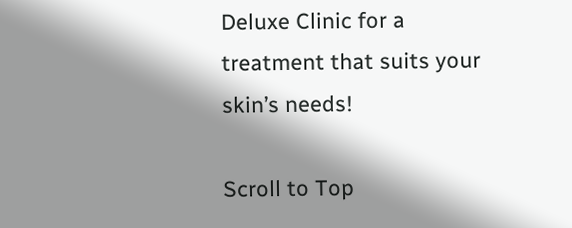Deluxe Clinic for a treatment that suits your skin’s needs!

Scroll to Top